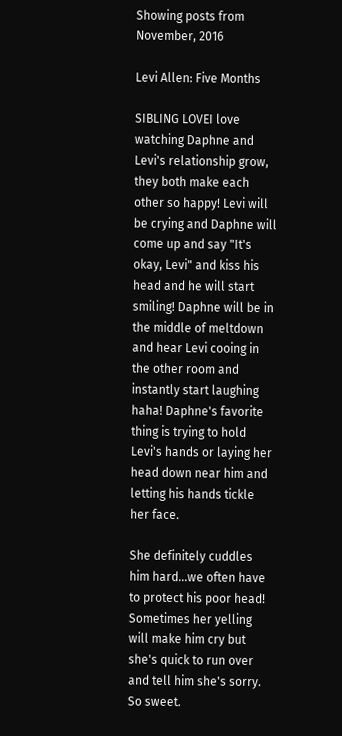Showing posts from November, 2016

Levi Allen: Five Months

SIBLING LOVEI love watching Daphne and Levi's relationship grow, they both make each other so happy! Levi will be crying and Daphne will come up and say "It's okay, Levi" and kiss his head and he will start smiling! Daphne will be in the middle of meltdown and hear Levi cooing in the other room and instantly start laughing haha! Daphne's favorite thing is trying to hold Levi's hands or laying her head down near him and letting his hands tickle her face.

She definitely cuddles him hard...we often have to protect his poor head! Sometimes her yelling will make him cry but she's quick to run over and tell him she's sorry. So sweet.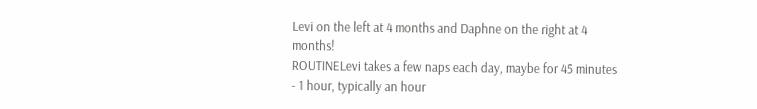Levi on the left at 4 months and Daphne on the right at 4 months!
ROUTINELevi takes a few naps each day, maybe for 45 minutes - 1 hour, typically an hour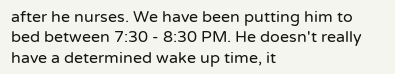after he nurses. We have been putting him to bed between 7:30 - 8:30 PM. He doesn't really have a determined wake up time, it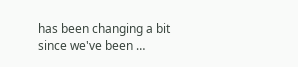has been changing a bit since we've been …